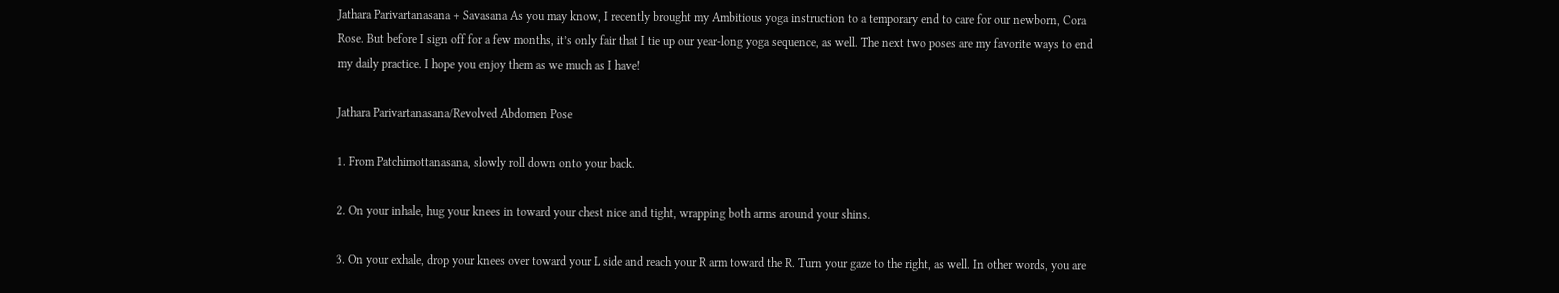Jathara Parivartanasana + Savasana As you may know, I recently brought my Ambitious yoga instruction to a temporary end to care for our newborn, Cora Rose. But before I sign off for a few months, it’s only fair that I tie up our year-long yoga sequence, as well. The next two poses are my favorite ways to end my daily practice. I hope you enjoy them as we much as I have!

Jathara Parivartanasana/Revolved Abdomen Pose

1. From Patchimottanasana, slowly roll down onto your back.

2. On your inhale, hug your knees in toward your chest nice and tight, wrapping both arms around your shins.

3. On your exhale, drop your knees over toward your L side and reach your R arm toward the R. Turn your gaze to the right, as well. In other words, you are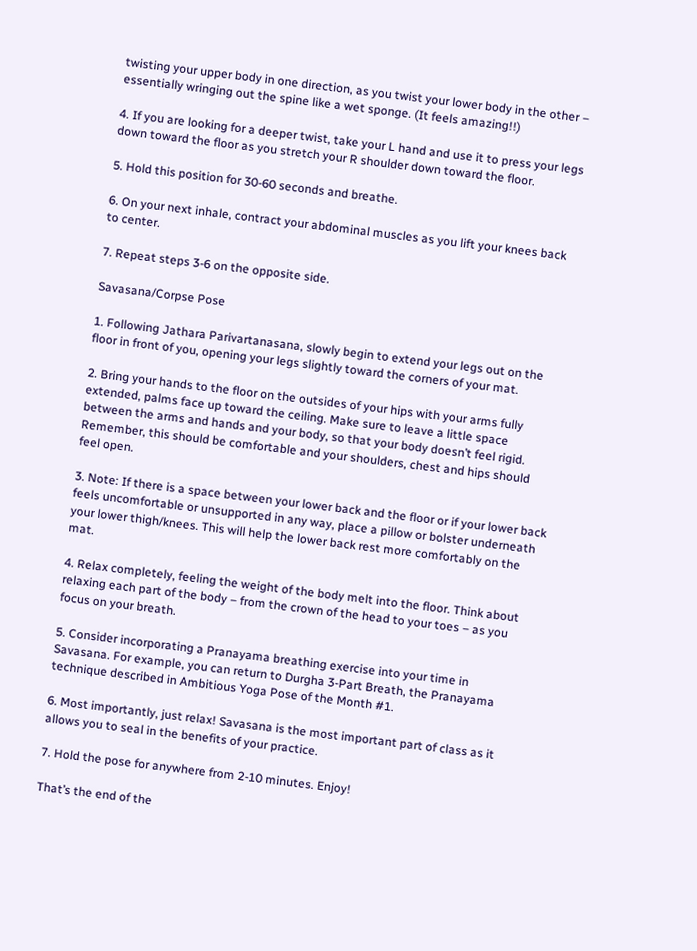twisting your upper body in one direction, as you twist your lower body in the other – essentially wringing out the spine like a wet sponge. (It feels amazing!!)

4. If you are looking for a deeper twist, take your L hand and use it to press your legs down toward the floor as you stretch your R shoulder down toward the floor.

5. Hold this position for 30-60 seconds and breathe.

6. On your next inhale, contract your abdominal muscles as you lift your knees back to center.

7. Repeat steps 3-6 on the opposite side.

Savasana/Corpse Pose

1. Following Jathara Parivartanasana, slowly begin to extend your legs out on the floor in front of you, opening your legs slightly toward the corners of your mat.

2. Bring your hands to the floor on the outsides of your hips with your arms fully extended, palms face up toward the ceiling. Make sure to leave a little space between the arms and hands and your body, so that your body doesn’t feel rigid. Remember, this should be comfortable and your shoulders, chest and hips should feel open.

3. Note: If there is a space between your lower back and the floor or if your lower back feels uncomfortable or unsupported in any way, place a pillow or bolster underneath your lower thigh/knees. This will help the lower back rest more comfortably on the mat.

4. Relax completely, feeling the weight of the body melt into the floor. Think about relaxing each part of the body – from the crown of the head to your toes – as you focus on your breath.

5. Consider incorporating a Pranayama breathing exercise into your time in Savasana. For example, you can return to Durgha 3-Part Breath, the Pranayama technique described in Ambitious Yoga Pose of the Month #1.

6. Most importantly, just relax! Savasana is the most important part of class as it allows you to seal in the benefits of your practice.

7. Hold the pose for anywhere from 2-10 minutes. Enjoy!

That’s the end of the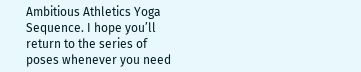Ambitious Athletics Yoga Sequence. I hope you’ll return to the series of poses whenever you need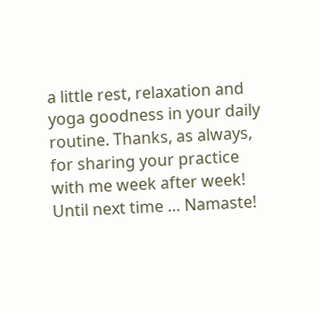a little rest, relaxation and yoga goodness in your daily routine. Thanks, as always, for sharing your practice with me week after week! Until next time … Namaste!